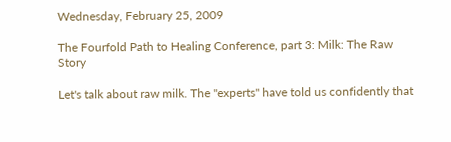Wednesday, February 25, 2009

The Fourfold Path to Healing Conference, part 3: Milk: The Raw Story

Let's talk about raw milk. The "experts" have told us confidently that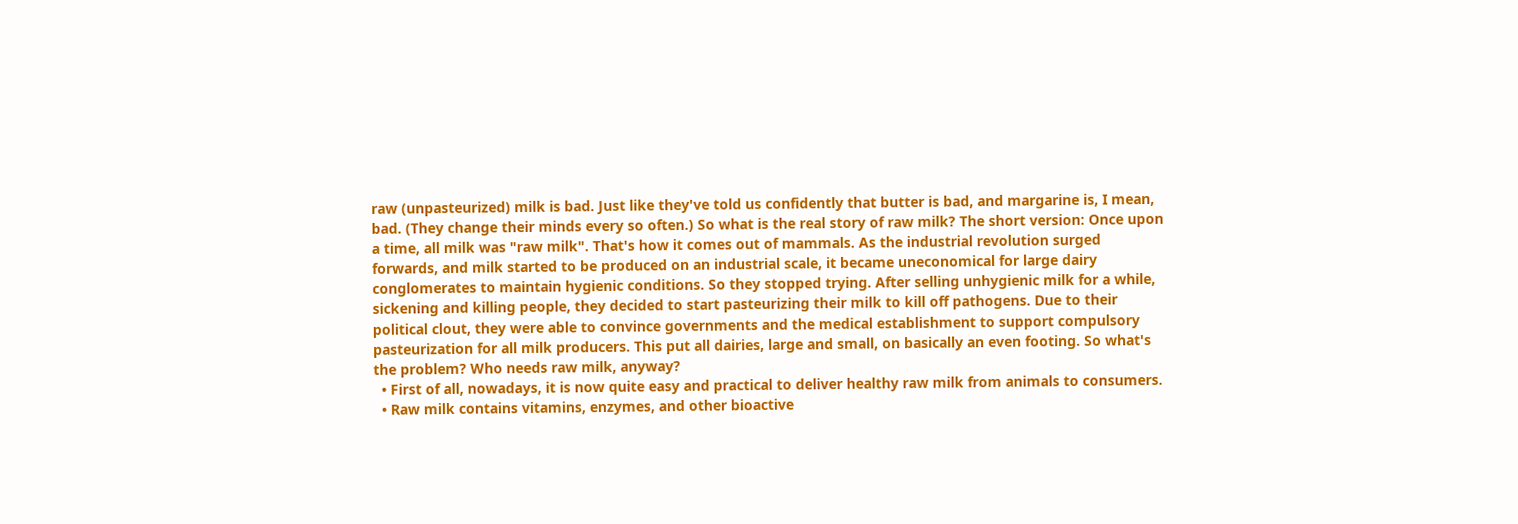raw (unpasteurized) milk is bad. Just like they've told us confidently that butter is bad, and margarine is, I mean, bad. (They change their minds every so often.) So what is the real story of raw milk? The short version: Once upon a time, all milk was "raw milk". That's how it comes out of mammals. As the industrial revolution surged forwards, and milk started to be produced on an industrial scale, it became uneconomical for large dairy conglomerates to maintain hygienic conditions. So they stopped trying. After selling unhygienic milk for a while, sickening and killing people, they decided to start pasteurizing their milk to kill off pathogens. Due to their political clout, they were able to convince governments and the medical establishment to support compulsory pasteurization for all milk producers. This put all dairies, large and small, on basically an even footing. So what's the problem? Who needs raw milk, anyway?
  • First of all, nowadays, it is now quite easy and practical to deliver healthy raw milk from animals to consumers.
  • Raw milk contains vitamins, enzymes, and other bioactive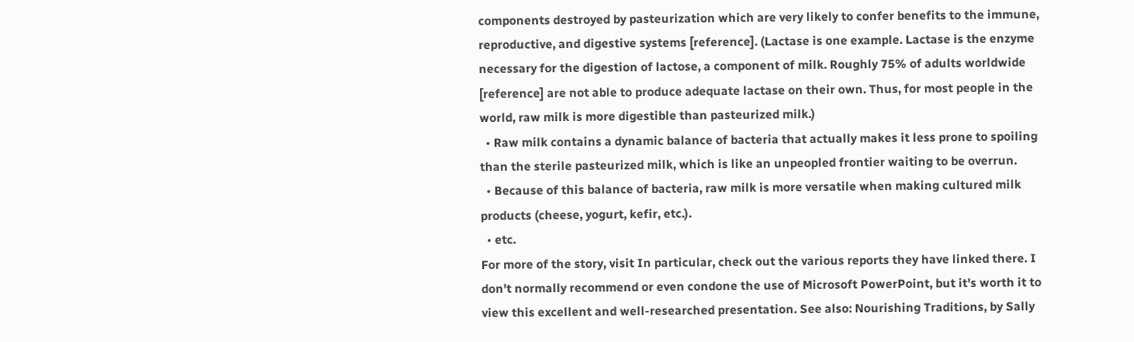components destroyed by pasteurization which are very likely to confer benefits to the immune, reproductive, and digestive systems [reference]. (Lactase is one example. Lactase is the enzyme necessary for the digestion of lactose, a component of milk. Roughly 75% of adults worldwide [reference] are not able to produce adequate lactase on their own. Thus, for most people in the world, raw milk is more digestible than pasteurized milk.)
  • Raw milk contains a dynamic balance of bacteria that actually makes it less prone to spoiling than the sterile pasteurized milk, which is like an unpeopled frontier waiting to be overrun.
  • Because of this balance of bacteria, raw milk is more versatile when making cultured milk products (cheese, yogurt, kefir, etc.).
  • etc.
For more of the story, visit In particular, check out the various reports they have linked there. I don't normally recommend or even condone the use of Microsoft PowerPoint, but it's worth it to view this excellent and well-researched presentation. See also: Nourishing Traditions, by Sally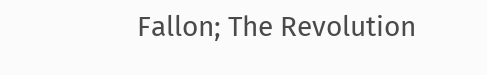Fallon; The Revolution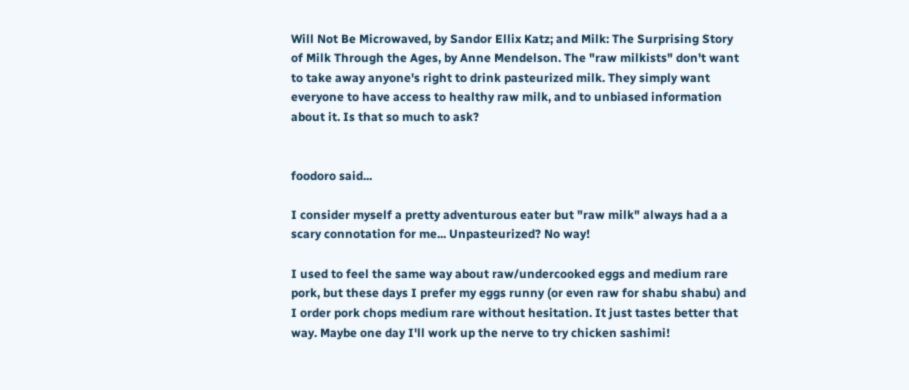Will Not Be Microwaved, by Sandor Ellix Katz; and Milk: The Surprising Story of Milk Through the Ages, by Anne Mendelson. The "raw milkists" don't want to take away anyone's right to drink pasteurized milk. They simply want everyone to have access to healthy raw milk, and to unbiased information about it. Is that so much to ask?


foodoro said...

I consider myself a pretty adventurous eater but "raw milk" always had a a scary connotation for me... Unpasteurized? No way!

I used to feel the same way about raw/undercooked eggs and medium rare pork, but these days I prefer my eggs runny (or even raw for shabu shabu) and I order pork chops medium rare without hesitation. It just tastes better that way. Maybe one day I'll work up the nerve to try chicken sashimi!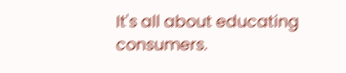It's all about educating consumers.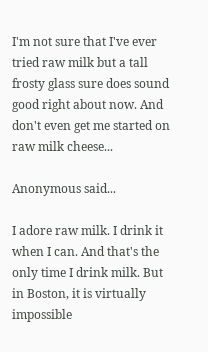I'm not sure that I've ever tried raw milk but a tall frosty glass sure does sound good right about now. And don't even get me started on raw milk cheese...

Anonymous said...

I adore raw milk. I drink it when I can. And that's the only time I drink milk. But in Boston, it is virtually impossible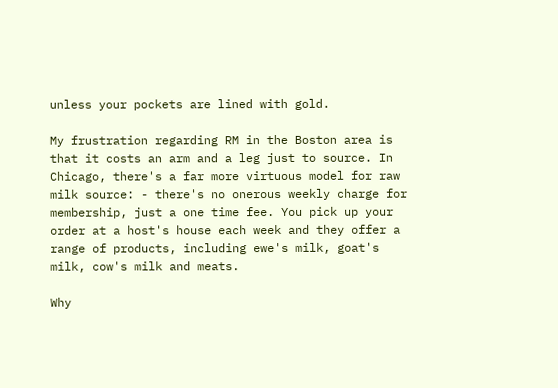unless your pockets are lined with gold.

My frustration regarding RM in the Boston area is that it costs an arm and a leg just to source. In Chicago, there's a far more virtuous model for raw milk source: - there's no onerous weekly charge for membership, just a one time fee. You pick up your order at a host's house each week and they offer a range of products, including ewe's milk, goat's milk, cow's milk and meats.

Why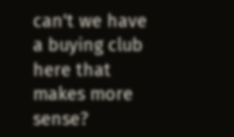can't we have a buying club here that makes more sense?